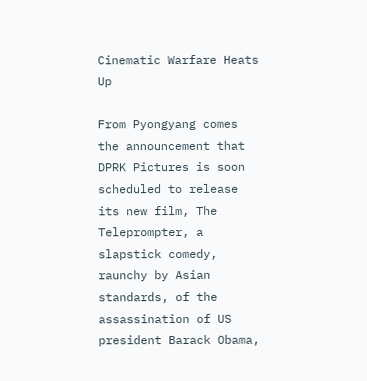Cinematic Warfare Heats Up

From Pyongyang comes the announcement that DPRK Pictures is soon scheduled to release its new film, The Teleprompter, a slapstick comedy, raunchy by Asian standards, of the assassination of US president Barack Obama,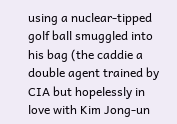using a nuclear-tipped golf ball smuggled into his bag (the caddie a double agent trained by CIA but hopelessly in love with Kim Jong-un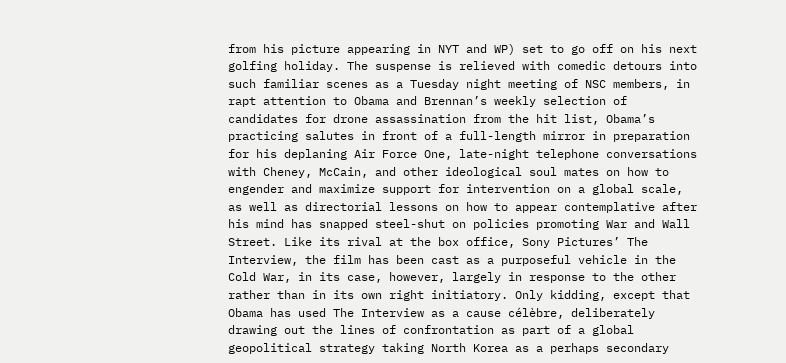from his picture appearing in NYT and WP) set to go off on his next golfing holiday. The suspense is relieved with comedic detours into such familiar scenes as a Tuesday night meeting of NSC members, in rapt attention to Obama and Brennan’s weekly selection of candidates for drone assassination from the hit list, Obama’s practicing salutes in front of a full-length mirror in preparation for his deplaning Air Force One, late-night telephone conversations with Cheney, McCain, and other ideological soul mates on how to engender and maximize support for intervention on a global scale, as well as directorial lessons on how to appear contemplative after his mind has snapped steel-shut on policies promoting War and Wall Street. Like its rival at the box office, Sony Pictures’ The Interview, the film has been cast as a purposeful vehicle in the Cold War, in its case, however, largely in response to the other rather than in its own right initiatory. Only kidding, except that Obama has used The Interview as a cause célèbre, deliberately drawing out the lines of confrontation as part of a global geopolitical strategy taking North Korea as a perhaps secondary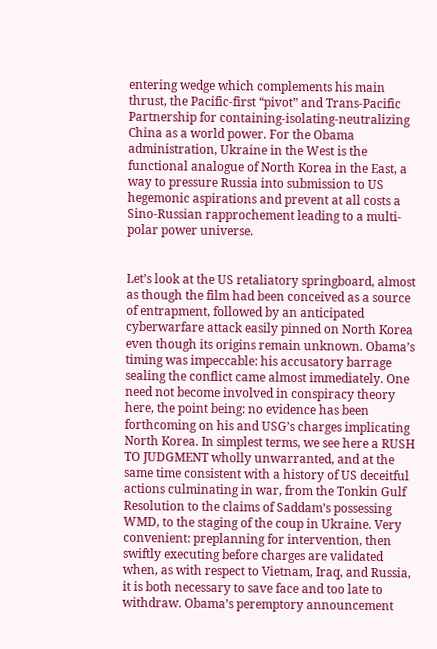entering wedge which complements his main thrust, the Pacific-first “pivot” and Trans-Pacific Partnership for containing-isolating-neutralizing China as a world power. For the Obama administration, Ukraine in the West is the functional analogue of North Korea in the East, a way to pressure Russia into submission to US hegemonic aspirations and prevent at all costs a Sino-Russian rapprochement leading to a multi-polar power universe.


Let’s look at the US retaliatory springboard, almost as though the film had been conceived as a source of entrapment, followed by an anticipated cyberwarfare attack easily pinned on North Korea even though its origins remain unknown. Obama’s timing was impeccable: his accusatory barrage sealing the conflict came almost immediately. One need not become involved in conspiracy theory here, the point being: no evidence has been forthcoming on his and USG’s charges implicating North Korea. In simplest terms, we see here a RUSH TO JUDGMENT wholly unwarranted, and at the same time consistent with a history of US deceitful actions culminating in war, from the Tonkin Gulf Resolution to the claims of Saddam’s possessing WMD, to the staging of the coup in Ukraine. Very convenient: preplanning for intervention, then swiftly executing before charges are validated when, as with respect to Vietnam, Iraq, and Russia, it is both necessary to save face and too late to withdraw. Obama’s peremptory announcement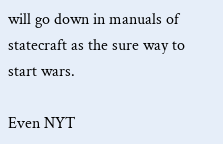will go down in manuals of statecraft as the sure way to start wars.

Even NYT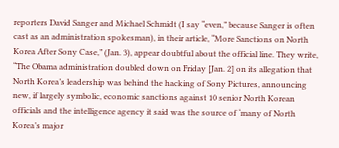reporters David Sanger and Michael Schmidt (I say “even,” because Sanger is often cast as an administration spokesman), in their article, “More Sanctions on North Korea After Sony Case,” (Jan. 3), appear doubtful about the official line. They write, “The Obama administration doubled down on Friday [Jan. 2] on its allegation that North Korea’s leadership was behind the hacking of Sony Pictures, announcing new, if largely symbolic, economic sanctions against 10 senior North Korean officials and the intelligence agency it said was the source of ‘many of North Korea’s major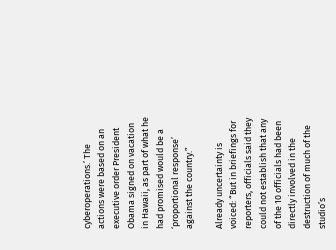cyberoperations.’ The actions were based on an executive order President Obama signed on vacation in Hawaii, as part of what he had promised would be a ‘proportional response’ against the country.”

Already uncertainty is voiced: “But in briefings for reporters, officials said they could not establish that any of the 10 officials had been directly involved in the destruction of much of the studio’s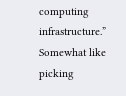computing infrastructure.” Somewhat like picking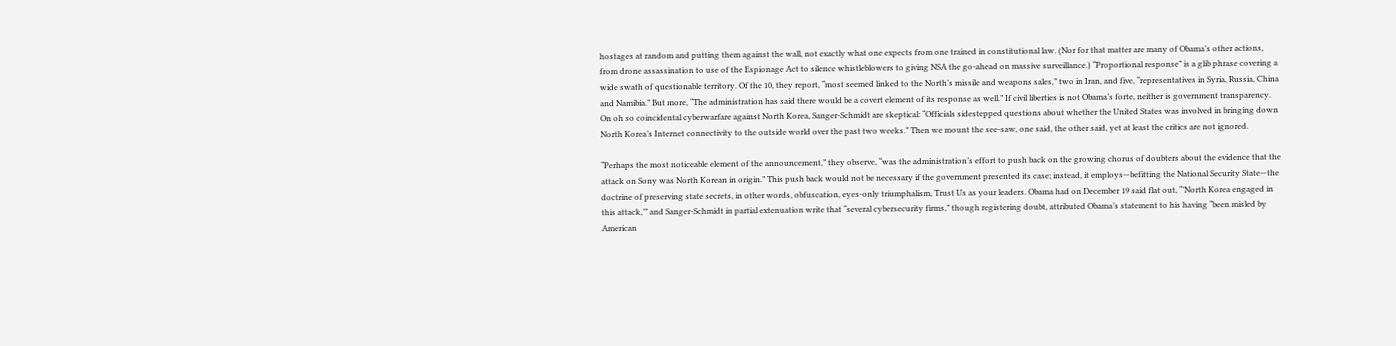hostages at random and putting them against the wall, not exactly what one expects from one trained in constitutional law. (Nor for that matter are many of Obama’s other actions, from drone assassination to use of the Espionage Act to silence whistleblowers to giving NSA the go-ahead on massive surveillance.) “Proportional response” is a glib phrase covering a wide swath of questionable territory. Of the 10, they report, “most seemed linked to the North’s missile and weapons sales,” two in Iran, and five, “representatives in Syria, Russia, China and Namibia.” But more, “The administration has said there would be a covert element of its response as well.” If civil liberties is not Obama’s forte, neither is government transparency. On oh so coincidental cyberwarfare against North Korea, Sanger-Schmidt are skeptical: “Officials sidestepped questions about whether the United States was involved in bringing down North Korea’s Internet connectivity to the outside world over the past two weeks.” Then we mount the see-saw, one said, the other said, yet at least the critics are not ignored.

“Perhaps the most noticeable element of the announcement,” they observe, “was the administration’s effort to push back on the growing chorus of doubters about the evidence that the attack on Sony was North Korean in origin.” This push back would not be necessary if the government presented its case; instead, it employs—befitting the National Security State—the doctrine of preserving state secrets, in other words, obfuscation, eyes-only triumphalism, Trust Us as your leaders. Obama had on December 19 said flat out, “’North Korea engaged in this attack,’” and Sanger-Schmidt in partial extenuation write that “several cybersecurity firms,” though registering doubt, attributed Obama’s statement to his having “been misled by American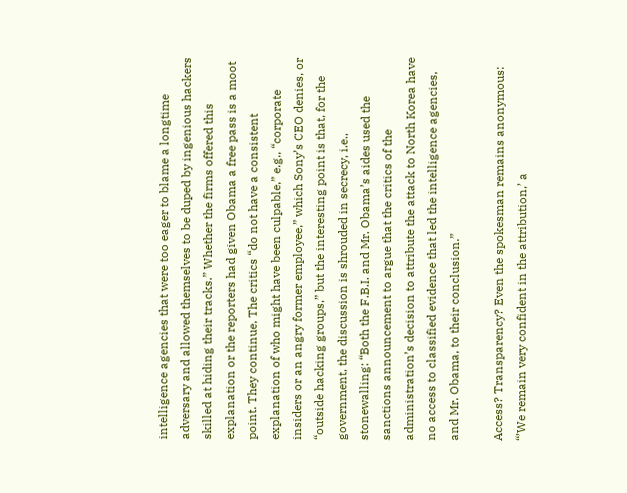intelligence agencies that were too eager to blame a longtime adversary and allowed themselves to be duped by ingenious hackers skilled at hiding their tracks.” Whether the firms offered this explanation or the reporters had given Obama a free pass is a moot point. They continue, The critics “do not have a consistent explanation of who might have been culpable,” e.g., “corporate insiders or an angry former employee,” which Sony’s CEO denies, or “outside hacking groups,” but the interesting point is that, for the government, the discussion is shrouded in secrecy, i.e., stonewalling: “Both the F.B.I. and Mr. Obama’s aides used the sanctions announcement to argue that the critics of the administration’s decision to attribute the attack to North Korea have no access to classified evidence that led the intelligence agencies, and Mr. Obama, to their conclusion.”

Access? Transparency? Even the spokesman remains anonymous: “’We remain very confident in the attribution,’ a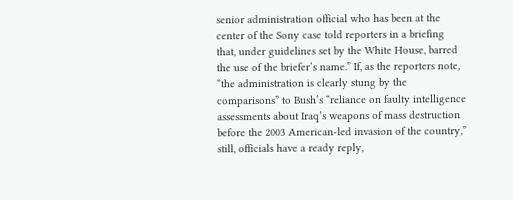senior administration official who has been at the center of the Sony case told reporters in a briefing that, under guidelines set by the White House, barred the use of the briefer’s name.” If, as the reporters note, “the administration is clearly stung by the comparisons” to Bush’s “reliance on faulty intelligence assessments about Iraq’s weapons of mass destruction before the 2003 American-led invasion of the country,” still, officials have a ready reply,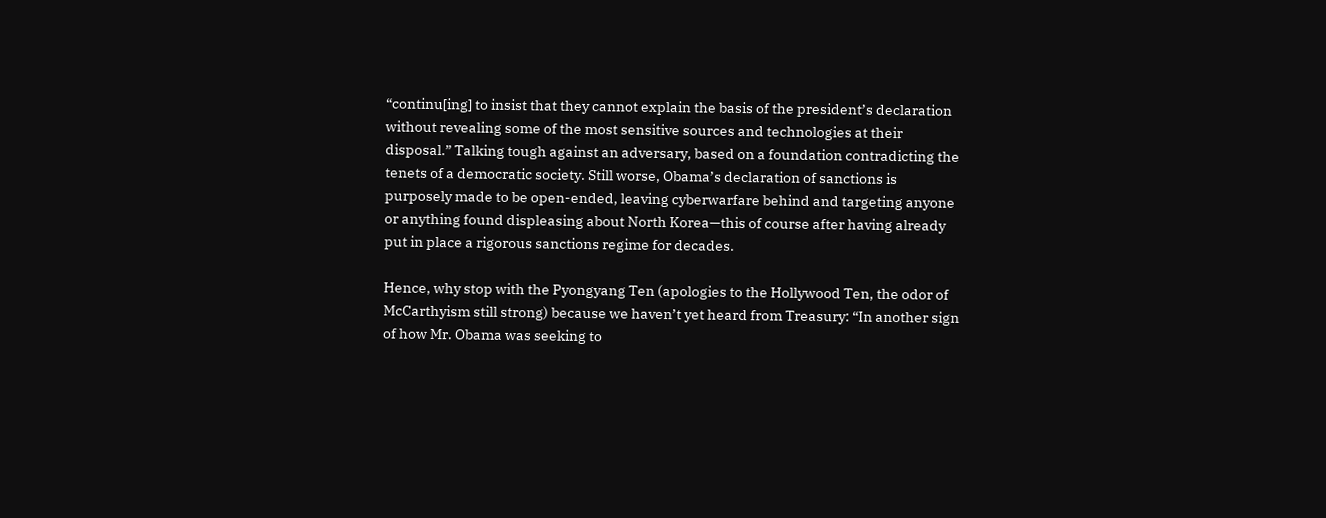“continu[ing] to insist that they cannot explain the basis of the president’s declaration without revealing some of the most sensitive sources and technologies at their disposal.” Talking tough against an adversary, based on a foundation contradicting the tenets of a democratic society. Still worse, Obama’s declaration of sanctions is purposely made to be open-ended, leaving cyberwarfare behind and targeting anyone or anything found displeasing about North Korea—this of course after having already put in place a rigorous sanctions regime for decades.

Hence, why stop with the Pyongyang Ten (apologies to the Hollywood Ten, the odor of McCarthyism still strong) because we haven’t yet heard from Treasury: “In another sign of how Mr. Obama was seeking to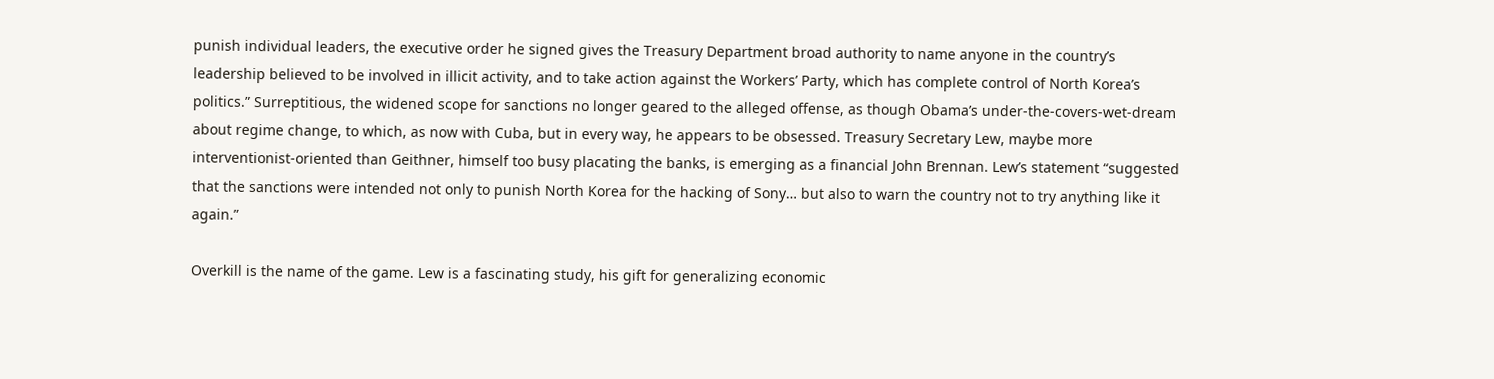punish individual leaders, the executive order he signed gives the Treasury Department broad authority to name anyone in the country’s leadership believed to be involved in illicit activity, and to take action against the Workers’ Party, which has complete control of North Korea’s politics.” Surreptitious, the widened scope for sanctions no longer geared to the alleged offense, as though Obama’s under-the-covers-wet-dream about regime change, to which, as now with Cuba, but in every way, he appears to be obsessed. Treasury Secretary Lew, maybe more interventionist-oriented than Geithner, himself too busy placating the banks, is emerging as a financial John Brennan. Lew’s statement “suggested that the sanctions were intended not only to punish North Korea for the hacking of Sony… but also to warn the country not to try anything like it again.”

Overkill is the name of the game. Lew is a fascinating study, his gift for generalizing economic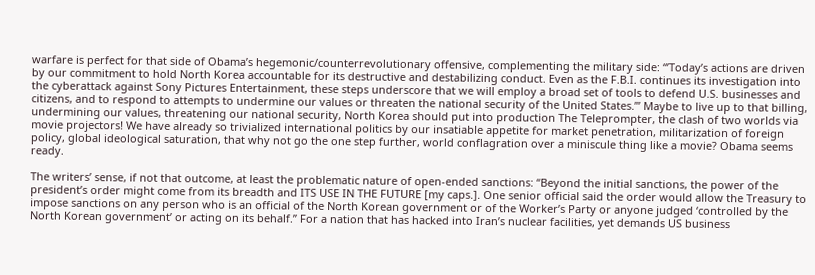warfare is perfect for that side of Obama’s hegemonic/counterrevolutionary offensive, complementing the military side: “’Today’s actions are driven by our commitment to hold North Korea accountable for its destructive and destabilizing conduct. Even as the F.B.I. continues its investigation into the cyberattack against Sony Pictures Entertainment, these steps underscore that we will employ a broad set of tools to defend U.S. businesses and citizens, and to respond to attempts to undermine our values or threaten the national security of the United States.’” Maybe to live up to that billing, undermining our values, threatening our national security, North Korea should put into production The Teleprompter, the clash of two worlds via movie projectors! We have already so trivialized international politics by our insatiable appetite for market penetration, militarization of foreign policy, global ideological saturation, that why not go the one step further, world conflagration over a miniscule thing like a movie? Obama seems ready.

The writers’ sense, if not that outcome, at least the problematic nature of open-ended sanctions: “Beyond the initial sanctions, the power of the president’s order might come from its breadth and ITS USE IN THE FUTURE [my caps.]. One senior official said the order would allow the Treasury to impose sanctions on any person who is an official of the North Korean government or of the Worker’s Party or anyone judged ‘controlled by the North Korean government’ or acting on its behalf.” For a nation that has hacked into Iran’s nuclear facilities, yet demands US business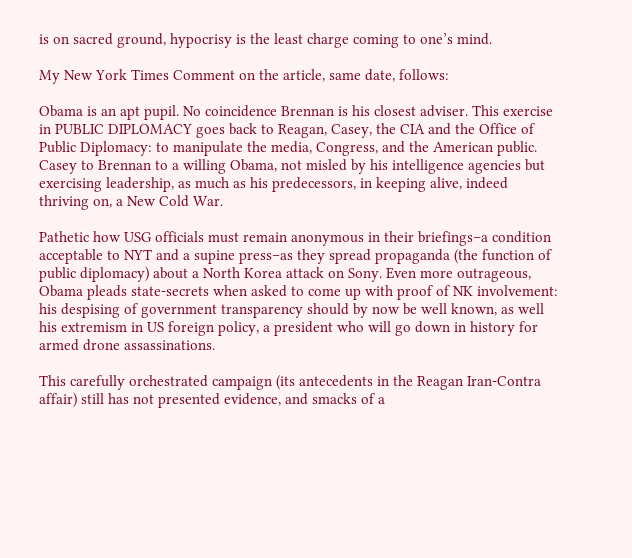is on sacred ground, hypocrisy is the least charge coming to one’s mind.

My New York Times Comment on the article, same date, follows:

Obama is an apt pupil. No coincidence Brennan is his closest adviser. This exercise in PUBLIC DIPLOMACY goes back to Reagan, Casey, the CIA and the Office of Public Diplomacy: to manipulate the media, Congress, and the American public. Casey to Brennan to a willing Obama, not misled by his intelligence agencies but exercising leadership, as much as his predecessors, in keeping alive, indeed thriving on, a New Cold War.

Pathetic how USG officials must remain anonymous in their briefings–a condition acceptable to NYT and a supine press–as they spread propaganda (the function of public diplomacy) about a North Korea attack on Sony. Even more outrageous, Obama pleads state-secrets when asked to come up with proof of NK involvement: his despising of government transparency should by now be well known, as well his extremism in US foreign policy, a president who will go down in history for armed drone assassinations.

This carefully orchestrated campaign (its antecedents in the Reagan Iran-Contra affair) still has not presented evidence, and smacks of a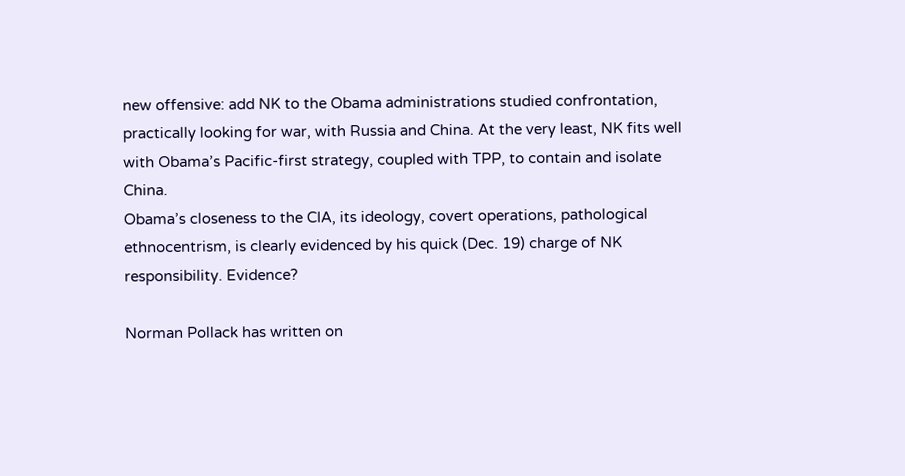new offensive: add NK to the Obama administrations studied confrontation, practically looking for war, with Russia and China. At the very least, NK fits well with Obama’s Pacific-first strategy, coupled with TPP, to contain and isolate China.
Obama’s closeness to the CIA, its ideology, covert operations, pathological ethnocentrism, is clearly evidenced by his quick (Dec. 19) charge of NK responsibility. Evidence?

Norman Pollack has written on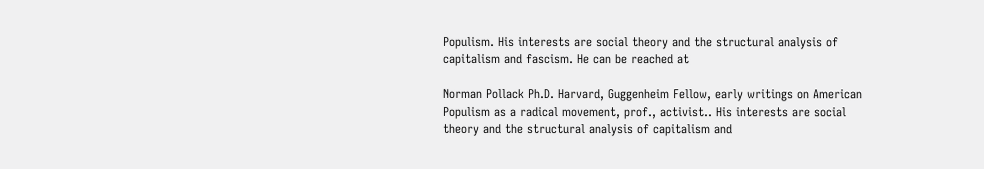Populism. His interests are social theory and the structural analysis of capitalism and fascism. He can be reached at

Norman Pollack Ph.D. Harvard, Guggenheim Fellow, early writings on American Populism as a radical movement, prof., activist.. His interests are social theory and the structural analysis of capitalism and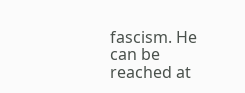fascism. He can be reached at